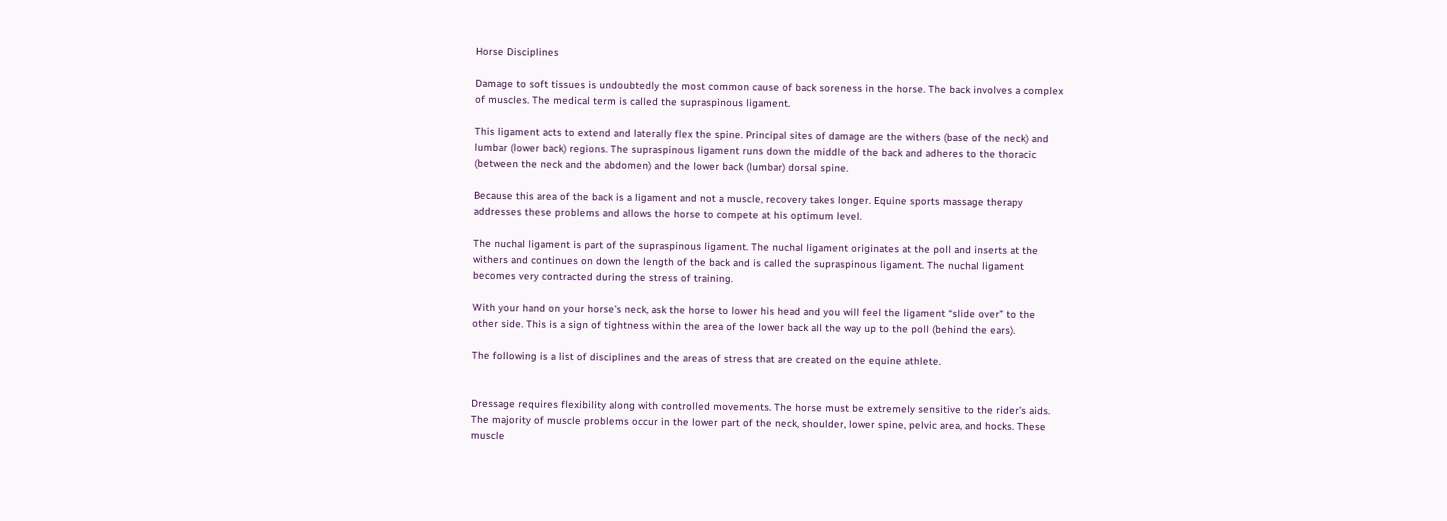Horse Disciplines

Damage to soft tissues is undoubtedly the most common cause of back soreness in the horse. The back involves a complex of muscles. The medical term is called the supraspinous ligament.

This ligament acts to extend and laterally flex the spine. Principal sites of damage are the withers (base of the neck) and lumbar (lower back) regions. The supraspinous ligament runs down the middle of the back and adheres to the thoracic (between the neck and the abdomen) and the lower back (lumbar) dorsal spine.

Because this area of the back is a ligament and not a muscle, recovery takes longer. Equine sports massage therapy addresses these problems and allows the horse to compete at his optimum level.

The nuchal ligament is part of the supraspinous ligament. The nuchal ligament originates at the poll and inserts at the withers and continues on down the length of the back and is called the supraspinous ligament. The nuchal ligament becomes very contracted during the stress of training.

With your hand on your horse’s neck, ask the horse to lower his head and you will feel the ligament “slide over” to the other side. This is a sign of tightness within the area of the lower back all the way up to the poll (behind the ears).

The following is a list of disciplines and the areas of stress that are created on the equine athlete.


Dressage requires flexibility along with controlled movements. The horse must be extremely sensitive to the rider’s aids. The majority of muscle problems occur in the lower part of the neck, shoulder, lower spine, pelvic area, and hocks. These muscle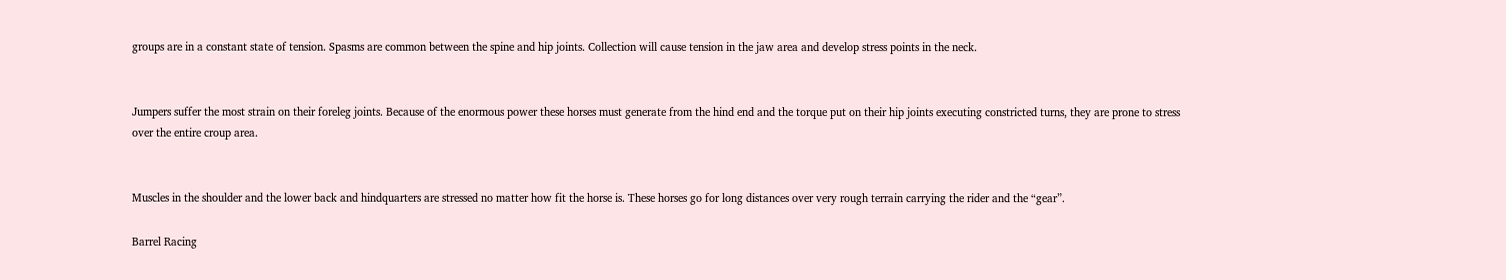groups are in a constant state of tension. Spasms are common between the spine and hip joints. Collection will cause tension in the jaw area and develop stress points in the neck.


Jumpers suffer the most strain on their foreleg joints. Because of the enormous power these horses must generate from the hind end and the torque put on their hip joints executing constricted turns, they are prone to stress over the entire croup area.


Muscles in the shoulder and the lower back and hindquarters are stressed no matter how fit the horse is. These horses go for long distances over very rough terrain carrying the rider and the “gear”.

Barrel Racing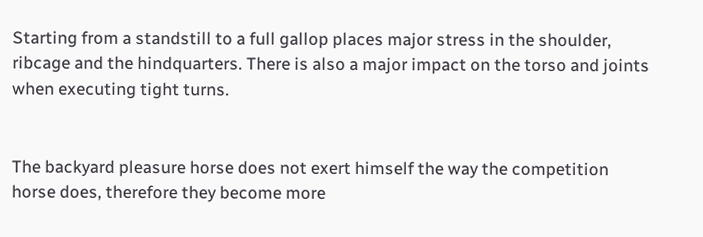Starting from a standstill to a full gallop places major stress in the shoulder, ribcage and the hindquarters. There is also a major impact on the torso and joints when executing tight turns.


The backyard pleasure horse does not exert himself the way the competition horse does, therefore they become more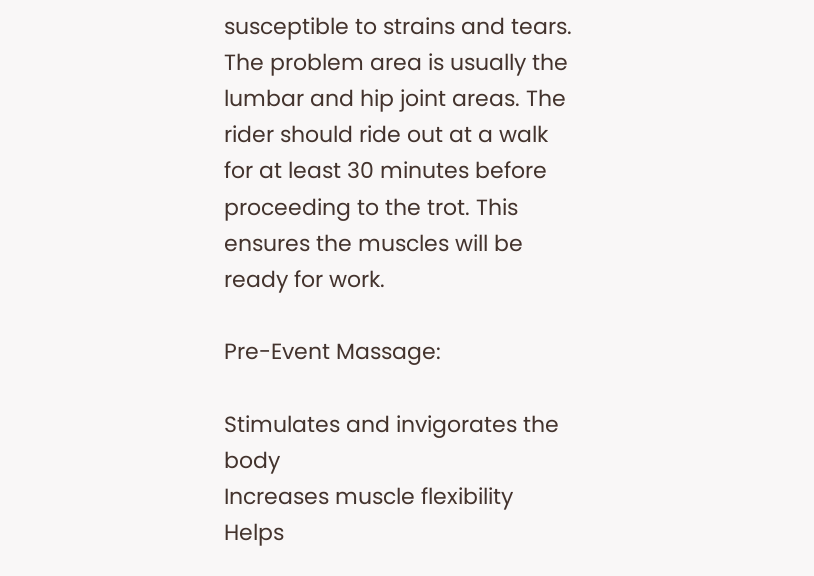susceptible to strains and tears. The problem area is usually the lumbar and hip joint areas. The rider should ride out at a walk for at least 30 minutes before proceeding to the trot. This ensures the muscles will be ready for work.

Pre-Event Massage:

Stimulates and invigorates the body
Increases muscle flexibility
Helps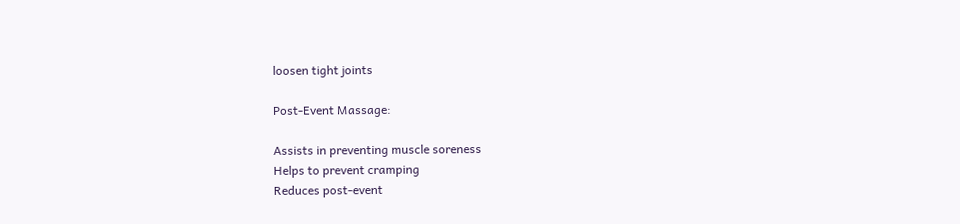loosen tight joints

Post-Event Massage:

Assists in preventing muscle soreness
Helps to prevent cramping
Reduces post-event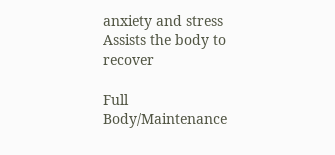anxiety and stress
Assists the body to recover

Full Body/Maintenance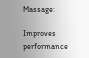Massage:

Improves performance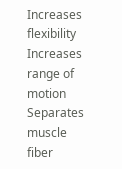Increases flexibility
Increases range of motion
Separates muscle fiber